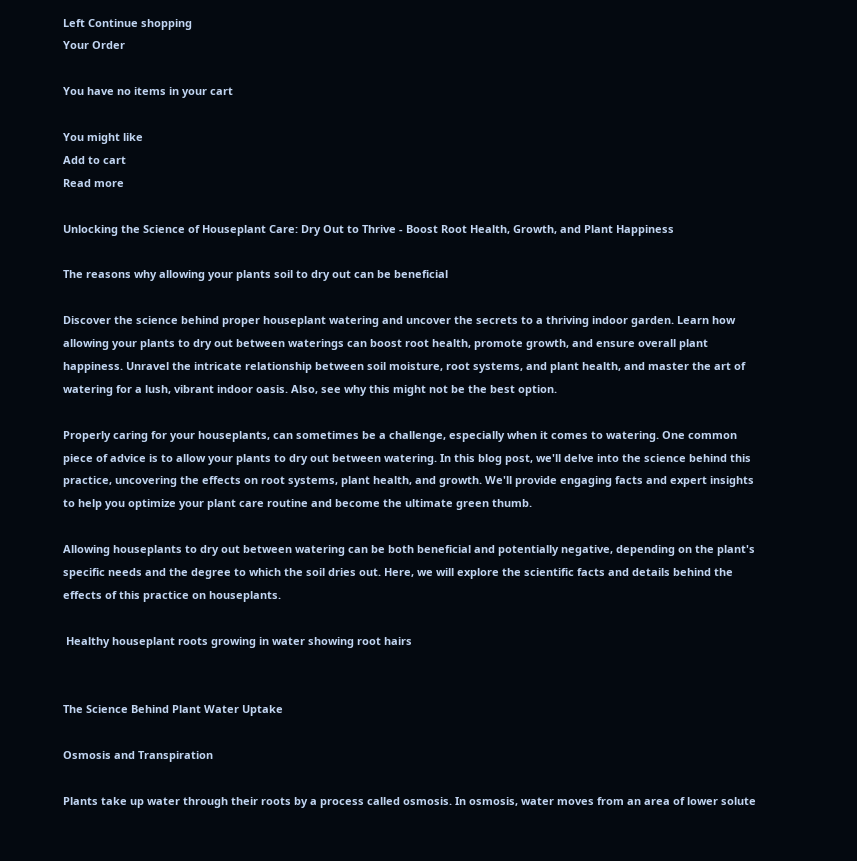Left Continue shopping
Your Order

You have no items in your cart

You might like
Add to cart
Read more

Unlocking the Science of Houseplant Care: Dry Out to Thrive - Boost Root Health, Growth, and Plant Happiness

The reasons why allowing your plants soil to dry out can be beneficial

Discover the science behind proper houseplant watering and uncover the secrets to a thriving indoor garden. Learn how allowing your plants to dry out between waterings can boost root health, promote growth, and ensure overall plant happiness. Unravel the intricate relationship between soil moisture, root systems, and plant health, and master the art of watering for a lush, vibrant indoor oasis. Also, see why this might not be the best option.

Properly caring for your houseplants, can sometimes be a challenge, especially when it comes to watering. One common piece of advice is to allow your plants to dry out between watering. In this blog post, we'll delve into the science behind this practice, uncovering the effects on root systems, plant health, and growth. We'll provide engaging facts and expert insights to help you optimize your plant care routine and become the ultimate green thumb.

Allowing houseplants to dry out between watering can be both beneficial and potentially negative, depending on the plant's specific needs and the degree to which the soil dries out. Here, we will explore the scientific facts and details behind the effects of this practice on houseplants.

 Healthy houseplant roots growing in water showing root hairs


The Science Behind Plant Water Uptake

Osmosis and Transpiration

Plants take up water through their roots by a process called osmosis. In osmosis, water moves from an area of lower solute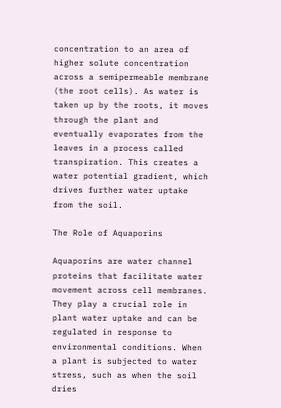concentration to an area of higher solute concentration across a semipermeable membrane (the root cells). As water is taken up by the roots, it moves through the plant and eventually evaporates from the leaves in a process called transpiration. This creates a water potential gradient, which drives further water uptake from the soil.

The Role of Aquaporins

Aquaporins are water channel proteins that facilitate water movement across cell membranes. They play a crucial role in plant water uptake and can be regulated in response to environmental conditions. When a plant is subjected to water stress, such as when the soil dries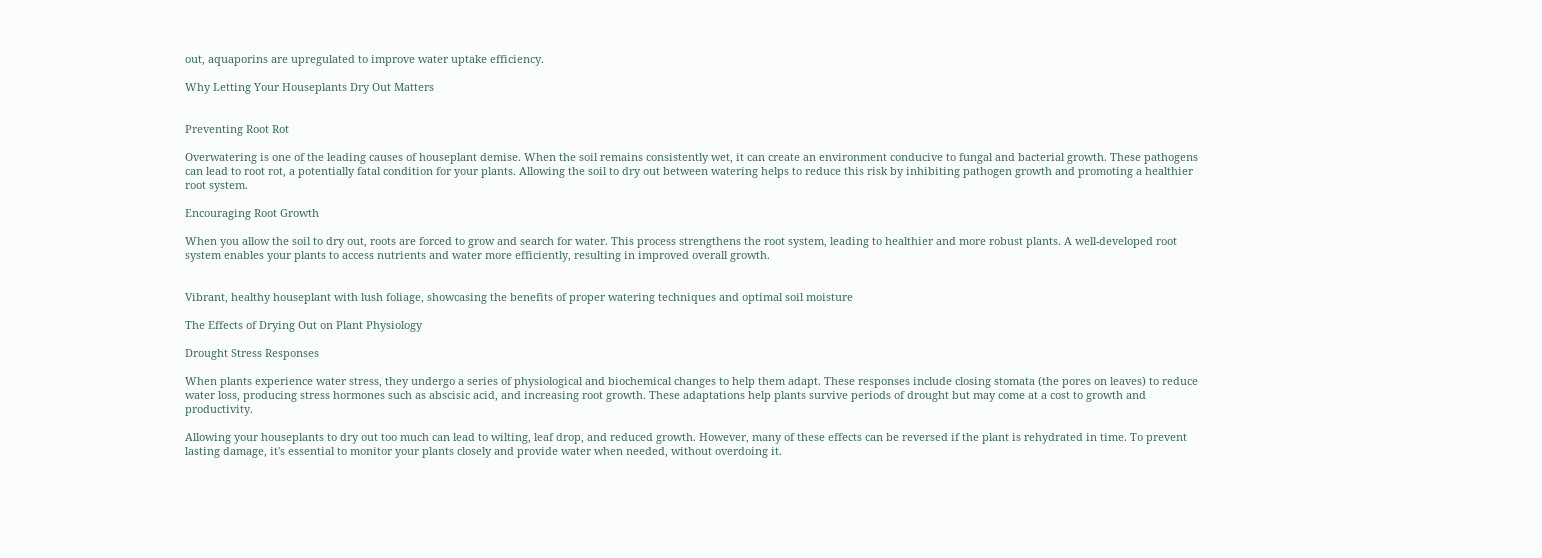out, aquaporins are upregulated to improve water uptake efficiency.

Why Letting Your Houseplants Dry Out Matters


Preventing Root Rot

Overwatering is one of the leading causes of houseplant demise. When the soil remains consistently wet, it can create an environment conducive to fungal and bacterial growth. These pathogens can lead to root rot, a potentially fatal condition for your plants. Allowing the soil to dry out between watering helps to reduce this risk by inhibiting pathogen growth and promoting a healthier root system.

Encouraging Root Growth

When you allow the soil to dry out, roots are forced to grow and search for water. This process strengthens the root system, leading to healthier and more robust plants. A well-developed root system enables your plants to access nutrients and water more efficiently, resulting in improved overall growth.


Vibrant, healthy houseplant with lush foliage, showcasing the benefits of proper watering techniques and optimal soil moisture

The Effects of Drying Out on Plant Physiology

Drought Stress Responses

When plants experience water stress, they undergo a series of physiological and biochemical changes to help them adapt. These responses include closing stomata (the pores on leaves) to reduce water loss, producing stress hormones such as abscisic acid, and increasing root growth. These adaptations help plants survive periods of drought but may come at a cost to growth and productivity.

Allowing your houseplants to dry out too much can lead to wilting, leaf drop, and reduced growth. However, many of these effects can be reversed if the plant is rehydrated in time. To prevent lasting damage, it's essential to monitor your plants closely and provide water when needed, without overdoing it.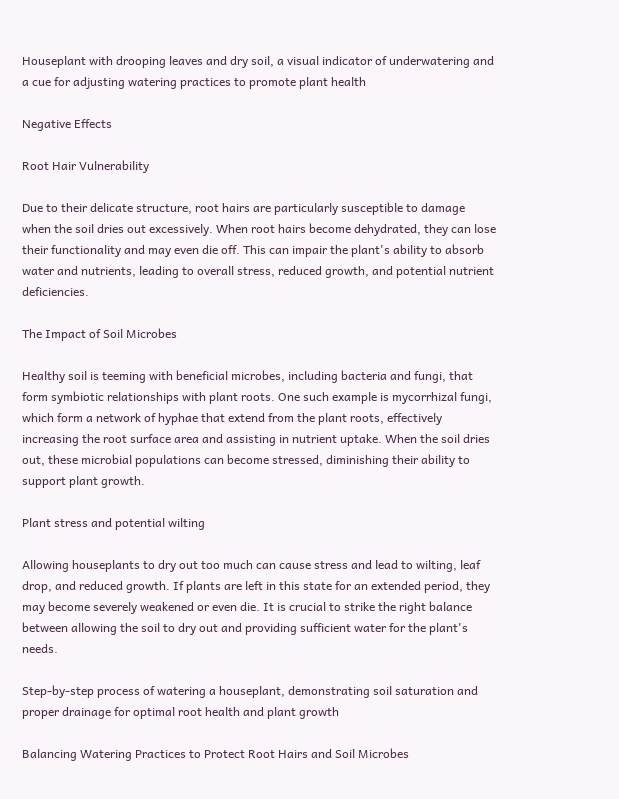Houseplant with drooping leaves and dry soil, a visual indicator of underwatering and a cue for adjusting watering practices to promote plant health

Negative Effects

Root Hair Vulnerability

Due to their delicate structure, root hairs are particularly susceptible to damage when the soil dries out excessively. When root hairs become dehydrated, they can lose their functionality and may even die off. This can impair the plant's ability to absorb water and nutrients, leading to overall stress, reduced growth, and potential nutrient deficiencies.

The Impact of Soil Microbes

Healthy soil is teeming with beneficial microbes, including bacteria and fungi, that form symbiotic relationships with plant roots. One such example is mycorrhizal fungi, which form a network of hyphae that extend from the plant roots, effectively increasing the root surface area and assisting in nutrient uptake. When the soil dries out, these microbial populations can become stressed, diminishing their ability to support plant growth.

Plant stress and potential wilting

Allowing houseplants to dry out too much can cause stress and lead to wilting, leaf drop, and reduced growth. If plants are left in this state for an extended period, they may become severely weakened or even die. It is crucial to strike the right balance between allowing the soil to dry out and providing sufficient water for the plant's needs.

Step-by-step process of watering a houseplant, demonstrating soil saturation and proper drainage for optimal root health and plant growth

Balancing Watering Practices to Protect Root Hairs and Soil Microbes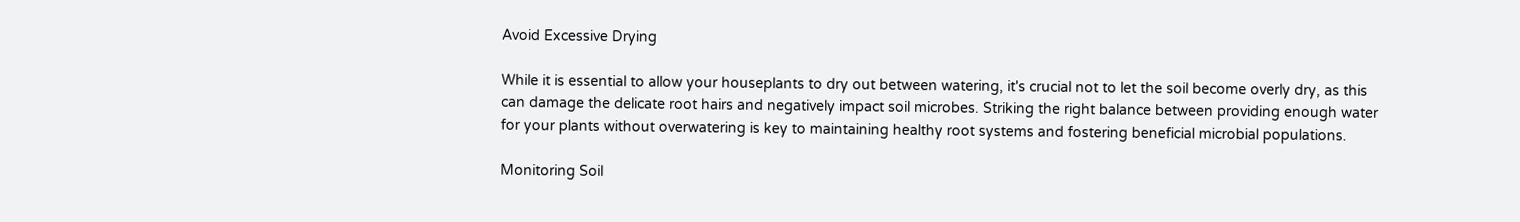Avoid Excessive Drying

While it is essential to allow your houseplants to dry out between watering, it's crucial not to let the soil become overly dry, as this can damage the delicate root hairs and negatively impact soil microbes. Striking the right balance between providing enough water for your plants without overwatering is key to maintaining healthy root systems and fostering beneficial microbial populations.

Monitoring Soil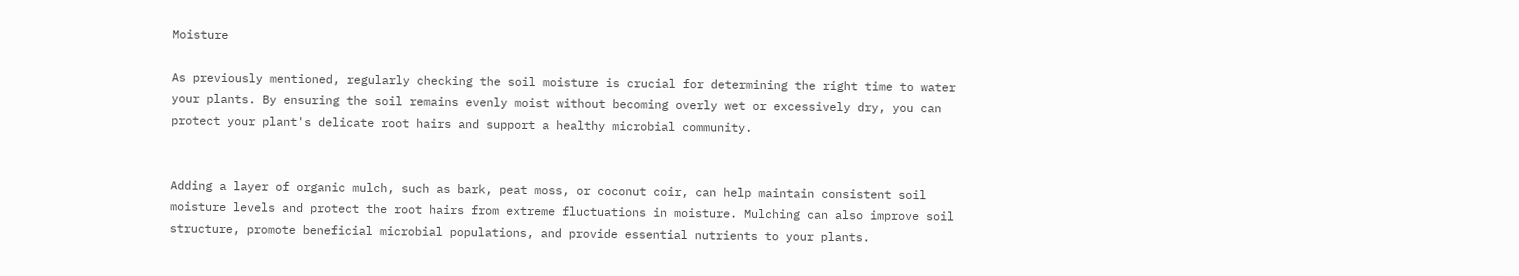Moisture

As previously mentioned, regularly checking the soil moisture is crucial for determining the right time to water your plants. By ensuring the soil remains evenly moist without becoming overly wet or excessively dry, you can protect your plant's delicate root hairs and support a healthy microbial community.


Adding a layer of organic mulch, such as bark, peat moss, or coconut coir, can help maintain consistent soil moisture levels and protect the root hairs from extreme fluctuations in moisture. Mulching can also improve soil structure, promote beneficial microbial populations, and provide essential nutrients to your plants.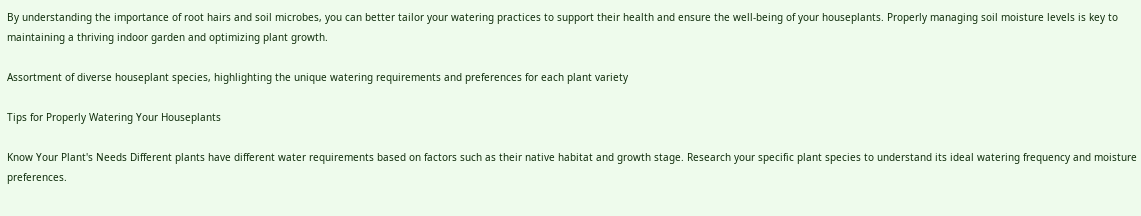By understanding the importance of root hairs and soil microbes, you can better tailor your watering practices to support their health and ensure the well-being of your houseplants. Properly managing soil moisture levels is key to maintaining a thriving indoor garden and optimizing plant growth.

Assortment of diverse houseplant species, highlighting the unique watering requirements and preferences for each plant variety

Tips for Properly Watering Your Houseplants

Know Your Plant's Needs Different plants have different water requirements based on factors such as their native habitat and growth stage. Research your specific plant species to understand its ideal watering frequency and moisture preferences.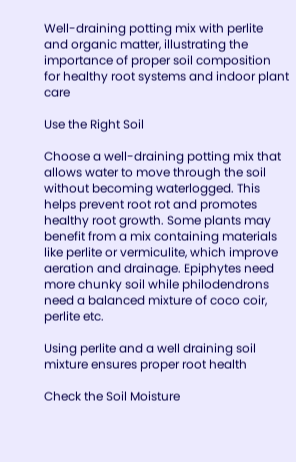Well-draining potting mix with perlite and organic matter, illustrating the importance of proper soil composition for healthy root systems and indoor plant care

Use the Right Soil

Choose a well-draining potting mix that allows water to move through the soil without becoming waterlogged. This helps prevent root rot and promotes healthy root growth. Some plants may benefit from a mix containing materials like perlite or vermiculite, which improve aeration and drainage. Epiphytes need more chunky soil while philodendrons need a balanced mixture of coco coir, perlite etc.

Using perlite and a well draining soil mixture ensures proper root health

Check the Soil Moisture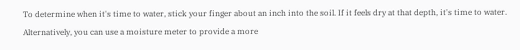To determine when it's time to water, stick your finger about an inch into the soil. If it feels dry at that depth, it's time to water. Alternatively, you can use a moisture meter to provide a more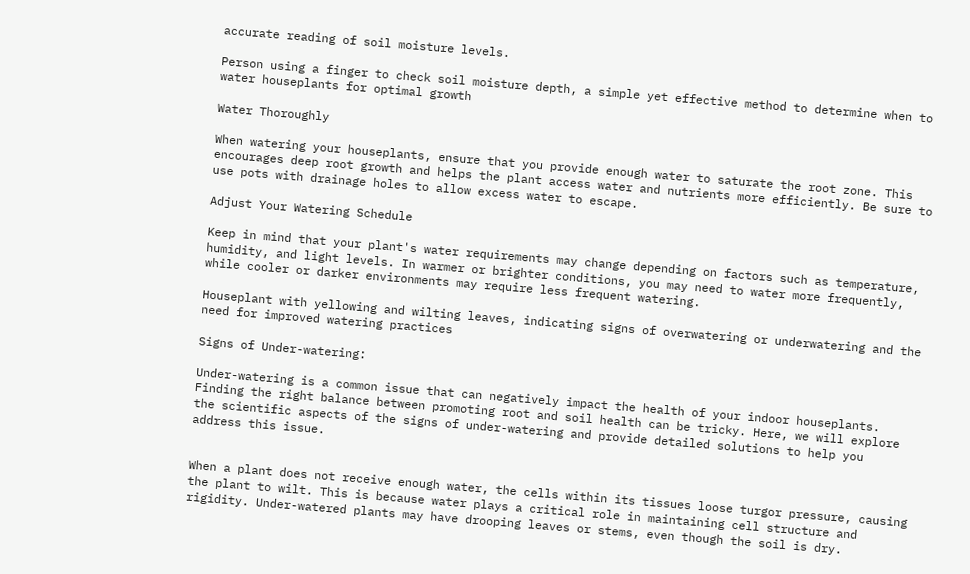accurate reading of soil moisture levels.

Person using a finger to check soil moisture depth, a simple yet effective method to determine when to water houseplants for optimal growth

Water Thoroughly

When watering your houseplants, ensure that you provide enough water to saturate the root zone. This encourages deep root growth and helps the plant access water and nutrients more efficiently. Be sure to use pots with drainage holes to allow excess water to escape.

Adjust Your Watering Schedule

Keep in mind that your plant's water requirements may change depending on factors such as temperature, humidity, and light levels. In warmer or brighter conditions, you may need to water more frequently, while cooler or darker environments may require less frequent watering.

Houseplant with yellowing and wilting leaves, indicating signs of overwatering or underwatering and the need for improved watering practices

Signs of Under-watering:

Under-watering is a common issue that can negatively impact the health of your indoor houseplants. Finding the right balance between promoting root and soil health can be tricky. Here, we will explore the scientific aspects of the signs of under-watering and provide detailed solutions to help you address this issue.


When a plant does not receive enough water, the cells within its tissues loose turgor pressure, causing the plant to wilt. This is because water plays a critical role in maintaining cell structure and rigidity. Under-watered plants may have drooping leaves or stems, even though the soil is dry.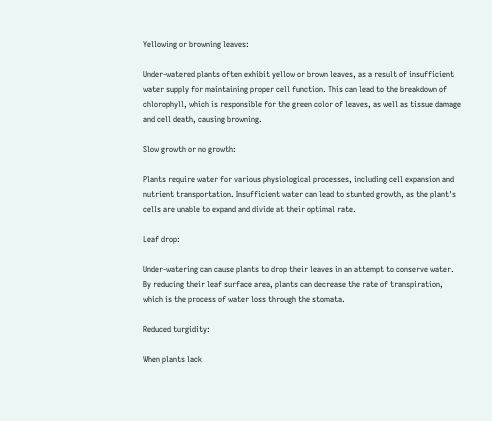Yellowing or browning leaves:

Under-watered plants often exhibit yellow or brown leaves, as a result of insufficient water supply for maintaining proper cell function. This can lead to the breakdown of chlorophyll, which is responsible for the green color of leaves, as well as tissue damage and cell death, causing browning.

Slow growth or no growth:

Plants require water for various physiological processes, including cell expansion and nutrient transportation. Insufficient water can lead to stunted growth, as the plant's cells are unable to expand and divide at their optimal rate.

Leaf drop:

Under-watering can cause plants to drop their leaves in an attempt to conserve water. By reducing their leaf surface area, plants can decrease the rate of transpiration, which is the process of water loss through the stomata.

Reduced turgidity:

When plants lack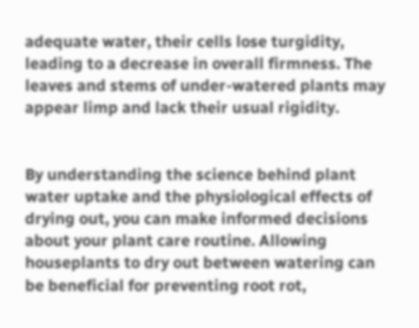adequate water, their cells lose turgidity, leading to a decrease in overall firmness. The leaves and stems of under-watered plants may appear limp and lack their usual rigidity.


By understanding the science behind plant water uptake and the physiological effects of drying out, you can make informed decisions about your plant care routine. Allowing houseplants to dry out between watering can be beneficial for preventing root rot,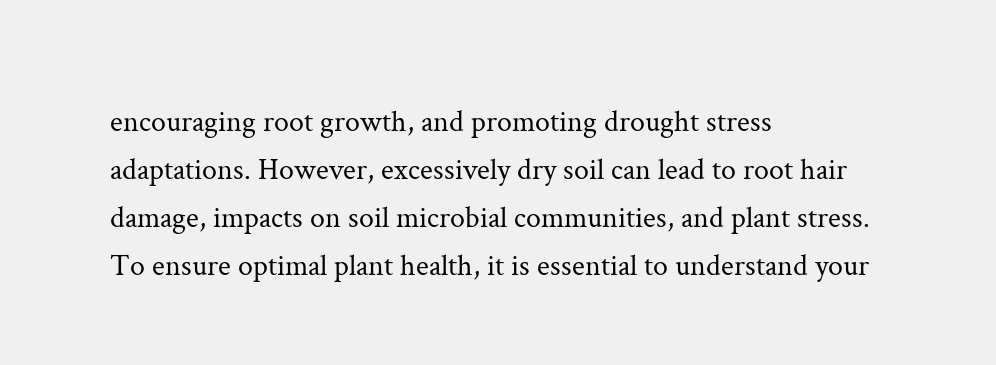encouraging root growth, and promoting drought stress adaptations. However, excessively dry soil can lead to root hair damage, impacts on soil microbial communities, and plant stress. To ensure optimal plant health, it is essential to understand your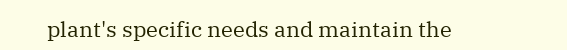plant's specific needs and maintain the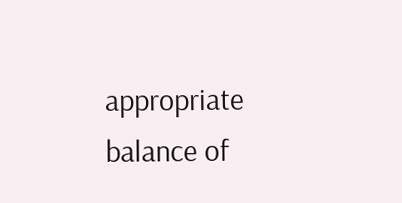appropriate balance of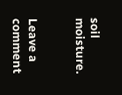soil moisture.


Leave a comment